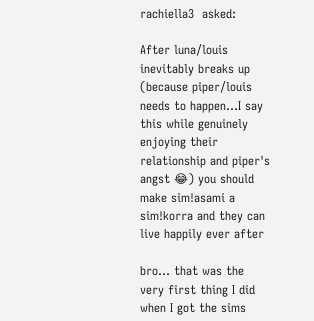rachiella3  asked:

After luna/louis inevitably breaks up (because piper/louis needs to happen...I say this while genuinely enjoying their relationship and piper's angst 😂) you should make sim!asami a sim!korra and they can live happily ever after

bro… that was the very first thing I did when I got the sims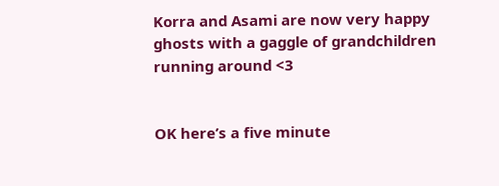Korra and Asami are now very happy ghosts with a gaggle of grandchildren running around <3


OK here’s a five minute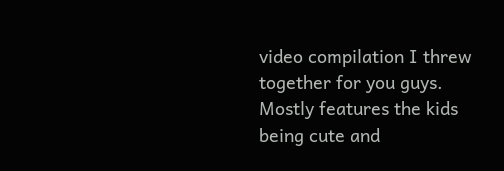video compilation I threw together for you guys. Mostly features the kids being cute and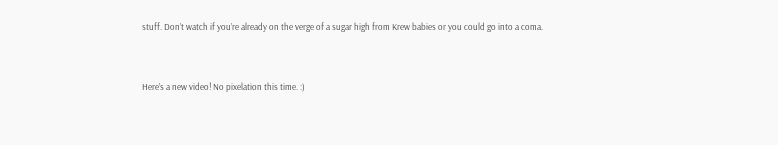stuff. Don’t watch if you’re already on the verge of a sugar high from Krew babies or you could go into a coma.


Here’s a new video! No pixelation this time. :)